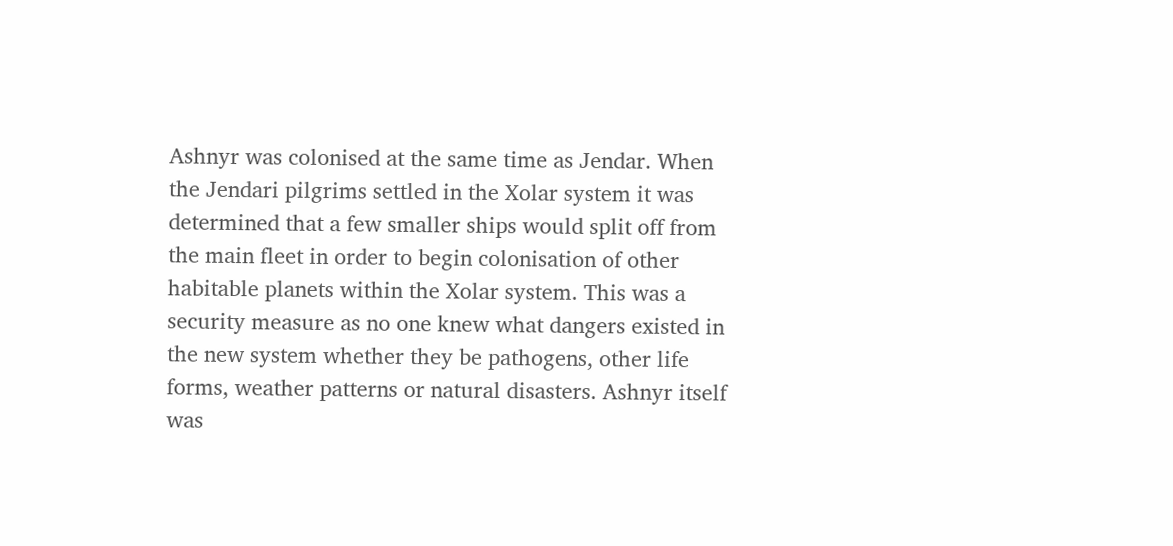Ashnyr was colonised at the same time as Jendar. When the Jendari pilgrims settled in the Xolar system it was determined that a few smaller ships would split off from the main fleet in order to begin colonisation of other habitable planets within the Xolar system. This was a security measure as no one knew what dangers existed in the new system whether they be pathogens, other life forms, weather patterns or natural disasters. Ashnyr itself was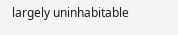largely uninhabitable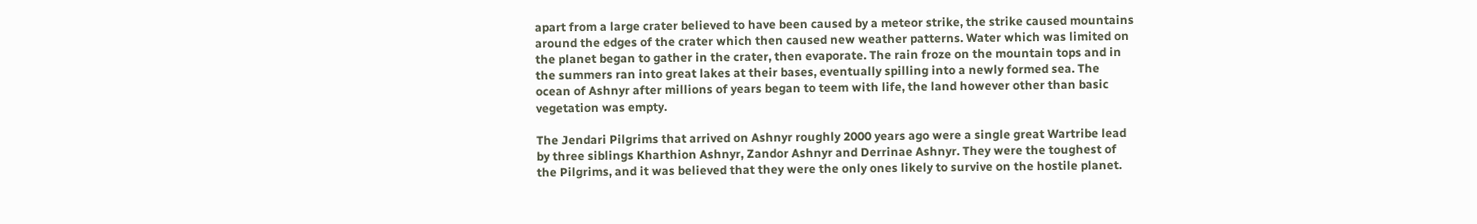apart from a large crater believed to have been caused by a meteor strike, the strike caused mountains around the edges of the crater which then caused new weather patterns. Water which was limited on the planet began to gather in the crater, then evaporate. The rain froze on the mountain tops and in the summers ran into great lakes at their bases, eventually spilling into a newly formed sea. The ocean of Ashnyr after millions of years began to teem with life, the land however other than basic vegetation was empty.

The Jendari Pilgrims that arrived on Ashnyr roughly 2000 years ago were a single great Wartribe lead by three siblings Kharthion Ashnyr, Zandor Ashnyr and Derrinae Ashnyr. They were the toughest of the Pilgrims, and it was believed that they were the only ones likely to survive on the hostile planet.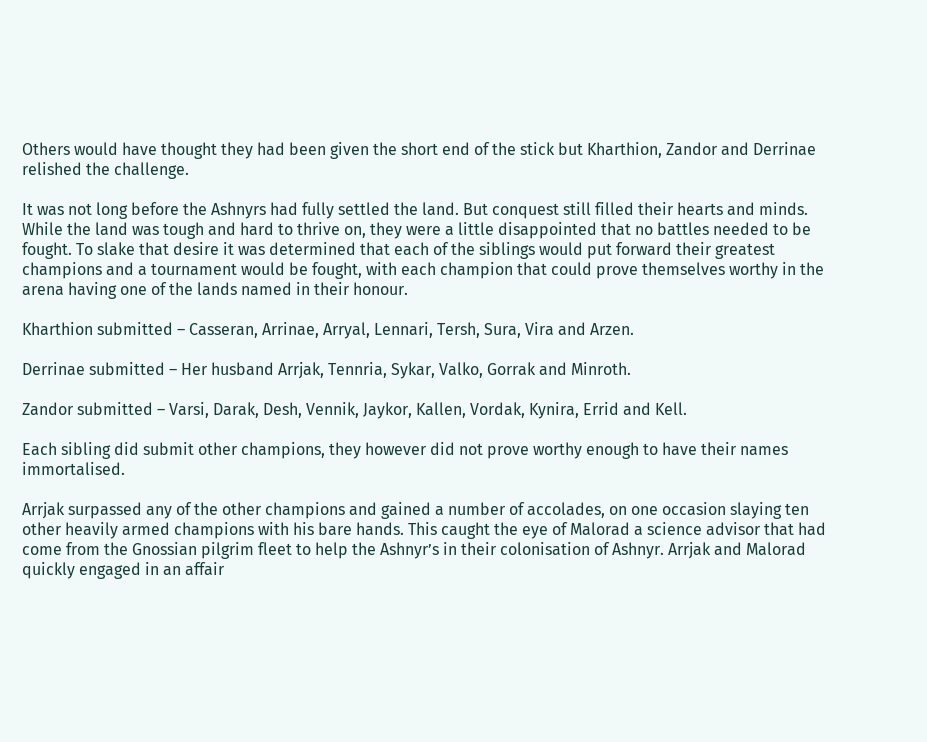Others would have thought they had been given the short end of the stick but Kharthion, Zandor and Derrinae relished the challenge.

It was not long before the Ashnyrs had fully settled the land. But conquest still filled their hearts and minds. While the land was tough and hard to thrive on, they were a little disappointed that no battles needed to be fought. To slake that desire it was determined that each of the siblings would put forward their greatest champions and a tournament would be fought, with each champion that could prove themselves worthy in the arena having one of the lands named in their honour.

Kharthion submitted – Casseran, Arrinae, Arryal, Lennari, Tersh, Sura, Vira and Arzen.

Derrinae submitted – Her husband Arrjak, Tennria, Sykar, Valko, Gorrak and Minroth.

Zandor submitted – Varsi, Darak, Desh, Vennik, Jaykor, Kallen, Vordak, Kynira, Errid and Kell.

Each sibling did submit other champions, they however did not prove worthy enough to have their names immortalised.

Arrjak surpassed any of the other champions and gained a number of accolades, on one occasion slaying ten other heavily armed champions with his bare hands. This caught the eye of Malorad a science advisor that had come from the Gnossian pilgrim fleet to help the Ashnyr’s in their colonisation of Ashnyr. Arrjak and Malorad quickly engaged in an affair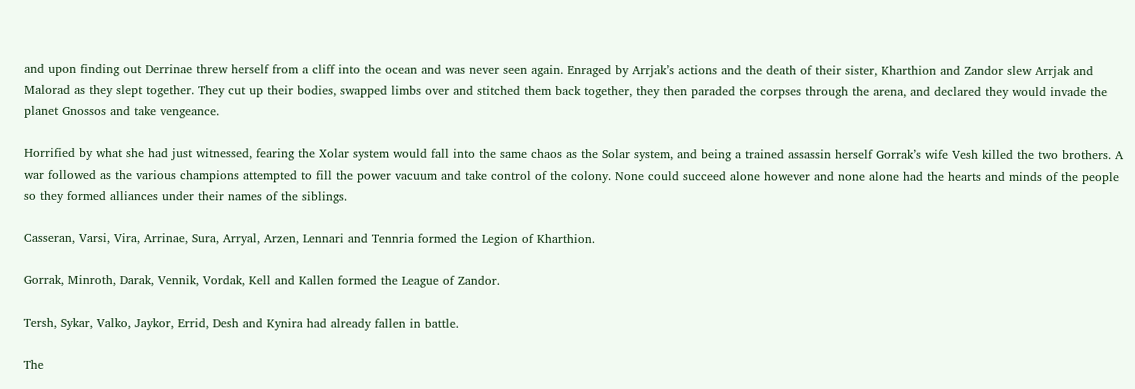and upon finding out Derrinae threw herself from a cliff into the ocean and was never seen again. Enraged by Arrjak’s actions and the death of their sister, Kharthion and Zandor slew Arrjak and Malorad as they slept together. They cut up their bodies, swapped limbs over and stitched them back together, they then paraded the corpses through the arena, and declared they would invade the planet Gnossos and take vengeance.

Horrified by what she had just witnessed, fearing the Xolar system would fall into the same chaos as the Solar system, and being a trained assassin herself Gorrak’s wife Vesh killed the two brothers. A war followed as the various champions attempted to fill the power vacuum and take control of the colony. None could succeed alone however and none alone had the hearts and minds of the people so they formed alliances under their names of the siblings.

Casseran, Varsi, Vira, Arrinae, Sura, Arryal, Arzen, Lennari and Tennria formed the Legion of Kharthion.

Gorrak, Minroth, Darak, Vennik, Vordak, Kell and Kallen formed the League of Zandor.

Tersh, Sykar, Valko, Jaykor, Errid, Desh and Kynira had already fallen in battle.

The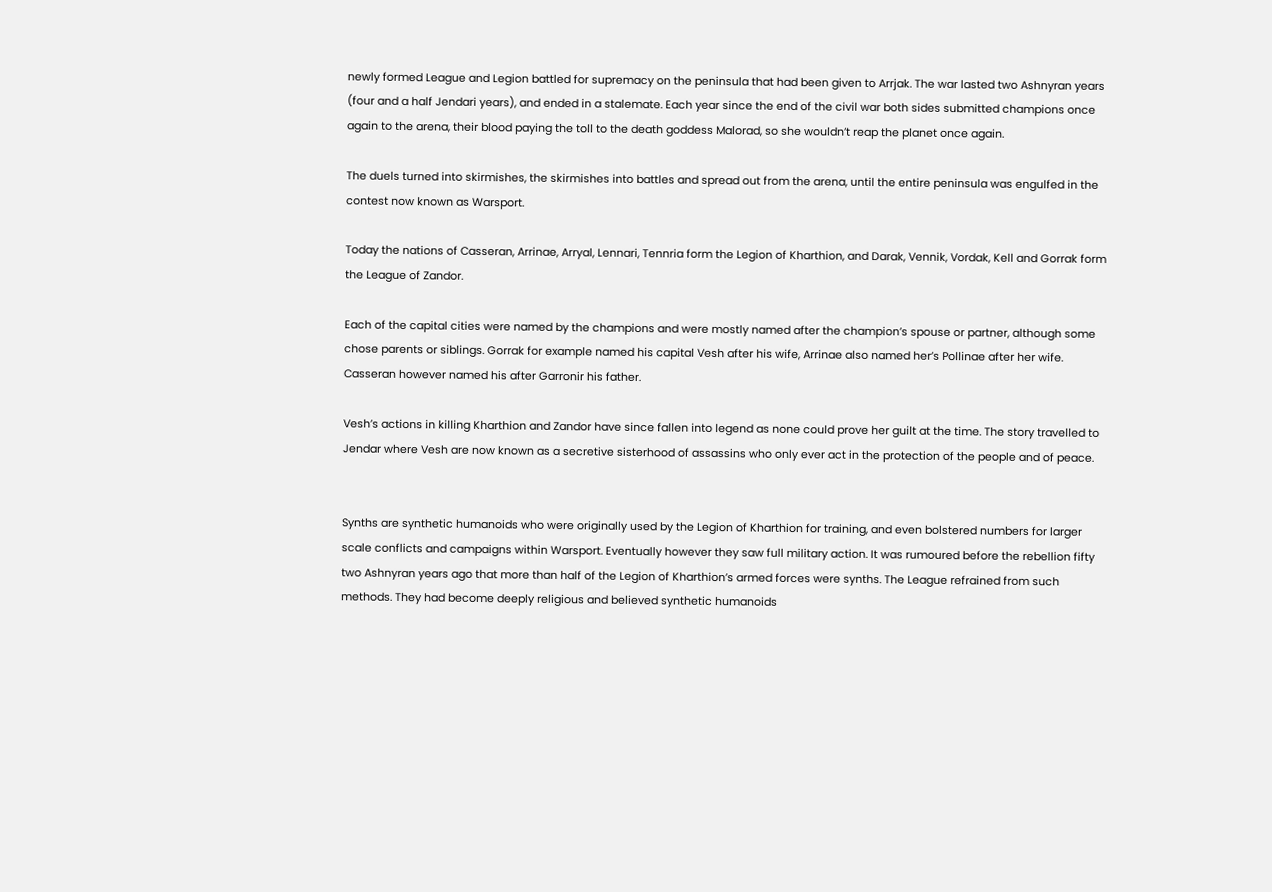newly formed League and Legion battled for supremacy on the peninsula that had been given to Arrjak. The war lasted two Ashnyran years (four and a half Jendari years), and ended in a stalemate. Each year since the end of the civil war both sides submitted champions once again to the arena, their blood paying the toll to the death goddess Malorad, so she wouldn’t reap the planet once again.

The duels turned into skirmishes, the skirmishes into battles and spread out from the arena, until the entire peninsula was engulfed in the contest now known as Warsport.

Today the nations of Casseran, Arrinae, Arryal, Lennari, Tennria form the Legion of Kharthion, and Darak, Vennik, Vordak, Kell and Gorrak form the League of Zandor.

Each of the capital cities were named by the champions and were mostly named after the champion’s spouse or partner, although some chose parents or siblings. Gorrak for example named his capital Vesh after his wife, Arrinae also named her’s Pollinae after her wife. Casseran however named his after Garronir his father.

Vesh’s actions in killing Kharthion and Zandor have since fallen into legend as none could prove her guilt at the time. The story travelled to Jendar where Vesh are now known as a secretive sisterhood of assassins who only ever act in the protection of the people and of peace.


Synths are synthetic humanoids who were originally used by the Legion of Kharthion for training, and even bolstered numbers for larger scale conflicts and campaigns within Warsport. Eventually however they saw full military action. It was rumoured before the rebellion fifty two Ashnyran years ago that more than half of the Legion of Kharthion’s armed forces were synths. The League refrained from such methods. They had become deeply religious and believed synthetic humanoids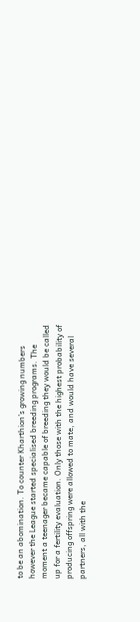to be an abomination. To counter Kharthion’s growing numbers however the League started specialised breeding programs. The moment a teenager became capable of breeding they would be called up for a fertility evaluation. Only those with the highest probability of producing offspring were allowed to mate, and would have several partners, all with the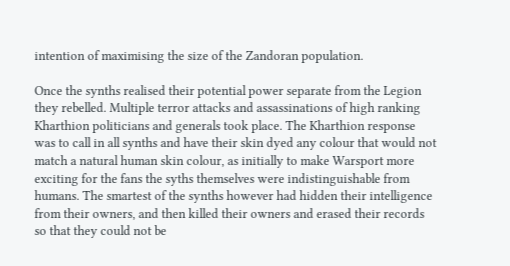intention of maximising the size of the Zandoran population.

Once the synths realised their potential power separate from the Legion they rebelled. Multiple terror attacks and assassinations of high ranking Kharthion politicians and generals took place. The Kharthion response was to call in all synths and have their skin dyed any colour that would not match a natural human skin colour, as initially to make Warsport more exciting for the fans the syths themselves were indistinguishable from humans. The smartest of the synths however had hidden their intelligence from their owners, and then killed their owners and erased their records so that they could not be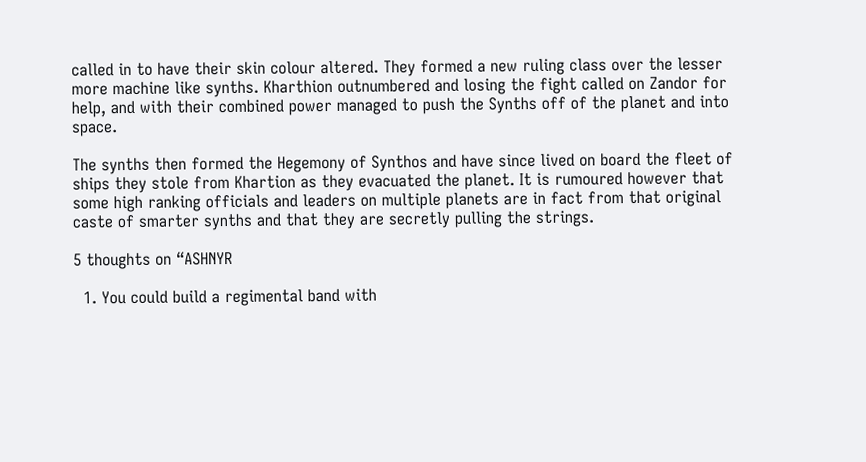called in to have their skin colour altered. They formed a new ruling class over the lesser more machine like synths. Kharthion outnumbered and losing the fight called on Zandor for help, and with their combined power managed to push the Synths off of the planet and into space.

The synths then formed the Hegemony of Synthos and have since lived on board the fleet of ships they stole from Khartion as they evacuated the planet. It is rumoured however that some high ranking officials and leaders on multiple planets are in fact from that original caste of smarter synths and that they are secretly pulling the strings.

5 thoughts on “ASHNYR

  1. You could build a regimental band with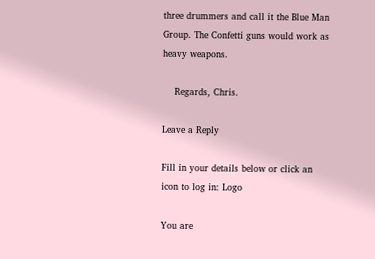three drummers and call it the Blue Man Group. The Confetti guns would work as heavy weapons.

    Regards, Chris.

Leave a Reply

Fill in your details below or click an icon to log in: Logo

You are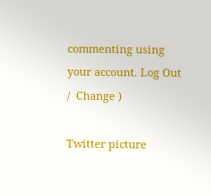commenting using your account. Log Out /  Change )

Twitter picture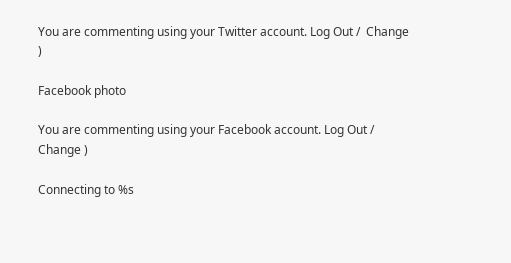You are commenting using your Twitter account. Log Out /  Change )

Facebook photo

You are commenting using your Facebook account. Log Out /  Change )

Connecting to %s